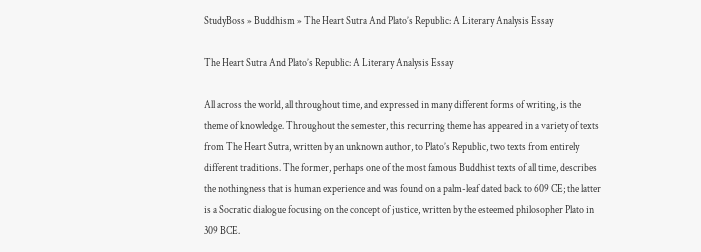StudyBoss » Buddhism » The Heart Sutra And Plato’s Republic: A Literary Analysis Essay

The Heart Sutra And Plato’s Republic: A Literary Analysis Essay

All across the world, all throughout time, and expressed in many different forms of writing, is the theme of knowledge. Throughout the semester, this recurring theme has appeared in a variety of texts from The Heart Sutra, written by an unknown author, to Plato’s Republic, two texts from entirely different traditions. The former, perhaps one of the most famous Buddhist texts of all time, describes the nothingness that is human experience and was found on a palm-leaf dated back to 609 CE; the latter is a Socratic dialogue focusing on the concept of justice, written by the esteemed philosopher Plato in 309 BCE.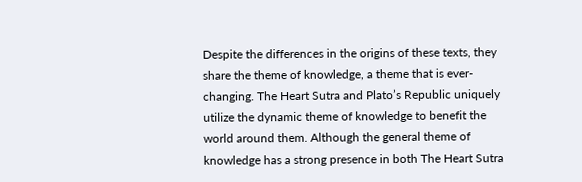Despite the differences in the origins of these texts, they share the theme of knowledge, a theme that is ever-changing. The Heart Sutra and Plato’s Republic uniquely utilize the dynamic theme of knowledge to benefit the world around them. Although the general theme of knowledge has a strong presence in both The Heart Sutra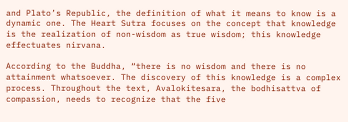and Plato’s Republic, the definition of what it means to know is a dynamic one. The Heart Sutra focuses on the concept that knowledge is the realization of non-wisdom as true wisdom; this knowledge effectuates nirvana.

According to the Buddha, “there is no wisdom and there is no attainment whatsoever. The discovery of this knowledge is a complex process. Throughout the text, Avalokitesara, the bodhisattva of compassion, needs to recognize that the five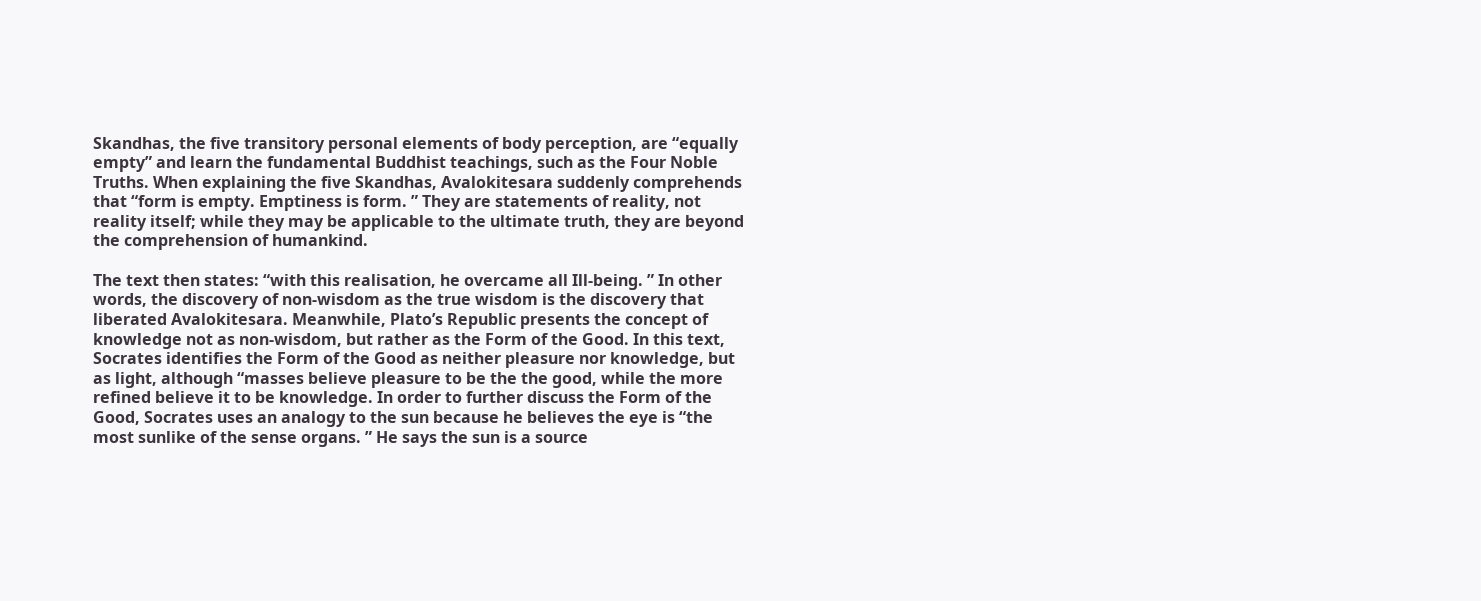Skandhas, the five transitory personal elements of body perception, are “equally empty” and learn the fundamental Buddhist teachings, such as the Four Noble Truths. When explaining the five Skandhas, Avalokitesara suddenly comprehends that “form is empty. Emptiness is form. ” They are statements of reality, not reality itself; while they may be applicable to the ultimate truth, they are beyond the comprehension of humankind.

The text then states: “with this realisation, he overcame all Ill-being. ” In other words, the discovery of non-wisdom as the true wisdom is the discovery that liberated Avalokitesara. Meanwhile, Plato’s Republic presents the concept of knowledge not as non-wisdom, but rather as the Form of the Good. In this text, Socrates identifies the Form of the Good as neither pleasure nor knowledge, but as light, although “masses believe pleasure to be the the good, while the more refined believe it to be knowledge. In order to further discuss the Form of the Good, Socrates uses an analogy to the sun because he believes the eye is “the most sunlike of the sense organs. ” He says the sun is a source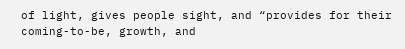of light, gives people sight, and “provides for their coming-to-be, growth, and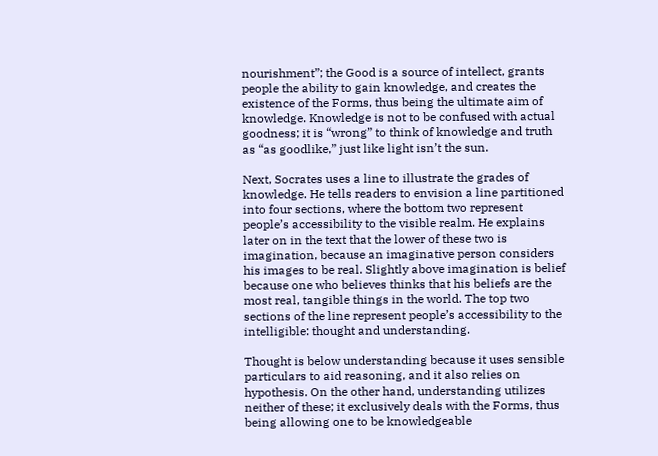nourishment”; the Good is a source of intellect, grants people the ability to gain knowledge, and creates the existence of the Forms, thus being the ultimate aim of knowledge. Knowledge is not to be confused with actual goodness; it is “wrong” to think of knowledge and truth as “as goodlike,” just like light isn’t the sun.

Next, Socrates uses a line to illustrate the grades of knowledge. He tells readers to envision a line partitioned into four sections, where the bottom two represent people’s accessibility to the visible realm. He explains later on in the text that the lower of these two is imagination, because an imaginative person considers his images to be real. Slightly above imagination is belief because one who believes thinks that his beliefs are the most real, tangible things in the world. The top two sections of the line represent people’s accessibility to the intelligible: thought and understanding.

Thought is below understanding because it uses sensible particulars to aid reasoning, and it also relies on hypothesis. On the other hand, understanding utilizes neither of these; it exclusively deals with the Forms, thus being allowing one to be knowledgeable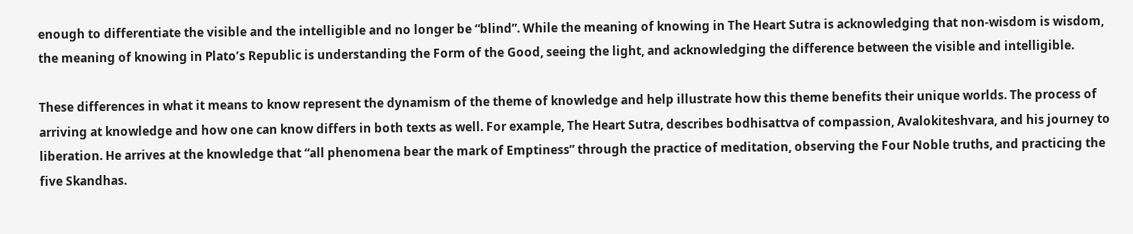enough to differentiate the visible and the intelligible and no longer be “blind”. While the meaning of knowing in The Heart Sutra is acknowledging that non-wisdom is wisdom, the meaning of knowing in Plato’s Republic is understanding the Form of the Good, seeing the light, and acknowledging the difference between the visible and intelligible.

These differences in what it means to know represent the dynamism of the theme of knowledge and help illustrate how this theme benefits their unique worlds. The process of arriving at knowledge and how one can know differs in both texts as well. For example, The Heart Sutra, describes bodhisattva of compassion, Avalokiteshvara, and his journey to liberation. He arrives at the knowledge that “all phenomena bear the mark of Emptiness” through the practice of meditation, observing the Four Noble truths, and practicing the five Skandhas.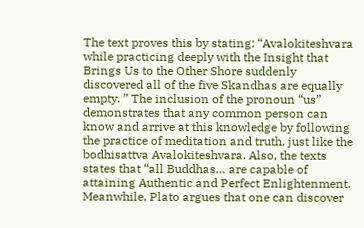The text proves this by stating: “Avalokiteshvara while practicing deeply with the Insight that Brings Us to the Other Shore suddenly discovered all of the five Skandhas are equally empty. ” The inclusion of the pronoun “us” demonstrates that any common person can know and arrive at this knowledge by following the practice of meditation and truth, just like the bodhisattva Avalokiteshvara. Also, the texts states that “all Buddhas… are capable of attaining Authentic and Perfect Enlightenment. Meanwhile, Plato argues that one can discover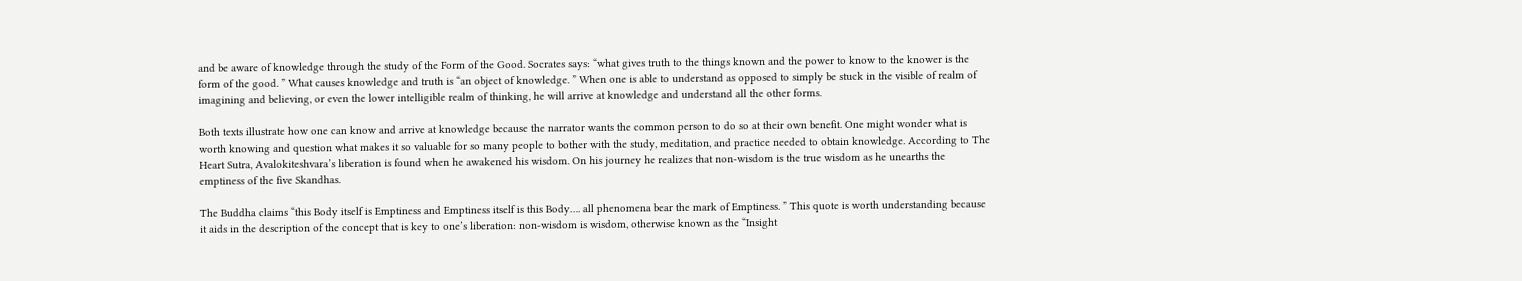and be aware of knowledge through the study of the Form of the Good. Socrates says: “what gives truth to the things known and the power to know to the knower is the form of the good. ” What causes knowledge and truth is “an object of knowledge. ” When one is able to understand as opposed to simply be stuck in the visible of realm of imagining and believing, or even the lower intelligible realm of thinking, he will arrive at knowledge and understand all the other forms.

Both texts illustrate how one can know and arrive at knowledge because the narrator wants the common person to do so at their own benefit. One might wonder what is worth knowing and question what makes it so valuable for so many people to bother with the study, meditation, and practice needed to obtain knowledge. According to The Heart Sutra, Avalokiteshvara’s liberation is found when he awakened his wisdom. On his journey he realizes that non-wisdom is the true wisdom as he unearths the emptiness of the five Skandhas.

The Buddha claims “this Body itself is Emptiness and Emptiness itself is this Body…. all phenomena bear the mark of Emptiness. ” This quote is worth understanding because it aids in the description of the concept that is key to one’s liberation: non-wisdom is wisdom, otherwise known as the “Insight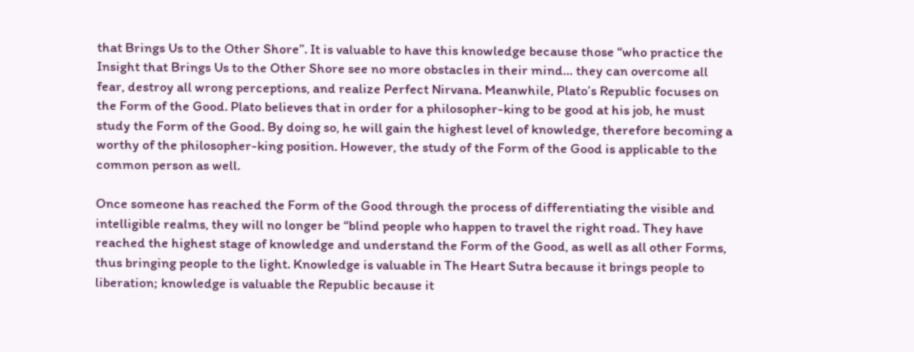that Brings Us to the Other Shore”. It is valuable to have this knowledge because those “who practice the Insight that Brings Us to the Other Shore see no more obstacles in their mind… they can overcome all fear, destroy all wrong perceptions, and realize Perfect Nirvana. Meanwhile, Plato’s Republic focuses on the Form of the Good. Plato believes that in order for a philosopher-king to be good at his job, he must study the Form of the Good. By doing so, he will gain the highest level of knowledge, therefore becoming a worthy of the philosopher-king position. However, the study of the Form of the Good is applicable to the common person as well.

Once someone has reached the Form of the Good through the process of differentiating the visible and intelligible realms, they will no longer be “blind people who happen to travel the right road. They have reached the highest stage of knowledge and understand the Form of the Good, as well as all other Forms, thus bringing people to the light. Knowledge is valuable in The Heart Sutra because it brings people to liberation; knowledge is valuable the Republic because it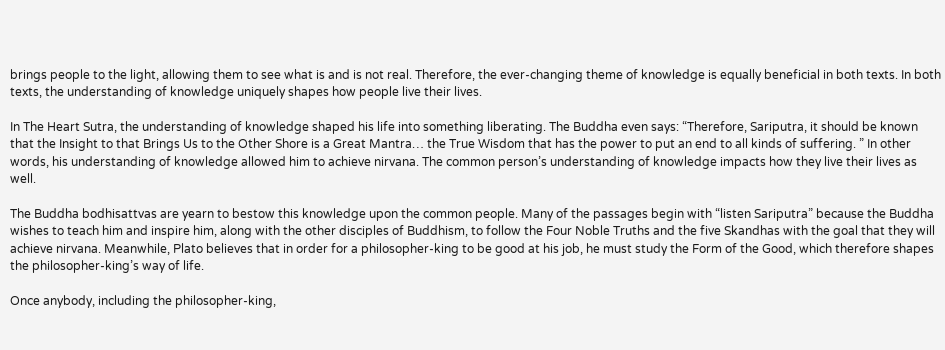brings people to the light, allowing them to see what is and is not real. Therefore, the ever-changing theme of knowledge is equally beneficial in both texts. In both texts, the understanding of knowledge uniquely shapes how people live their lives.

In The Heart Sutra, the understanding of knowledge shaped his life into something liberating. The Buddha even says: “Therefore, Sariputra, it should be known that the Insight to that Brings Us to the Other Shore is a Great Mantra… the True Wisdom that has the power to put an end to all kinds of suffering. ” In other words, his understanding of knowledge allowed him to achieve nirvana. The common person’s understanding of knowledge impacts how they live their lives as well.

The Buddha bodhisattvas are yearn to bestow this knowledge upon the common people. Many of the passages begin with “listen Sariputra” because the Buddha wishes to teach him and inspire him, along with the other disciples of Buddhism, to follow the Four Noble Truths and the five Skandhas with the goal that they will achieve nirvana. Meanwhile, Plato believes that in order for a philosopher-king to be good at his job, he must study the Form of the Good, which therefore shapes the philosopher-king’s way of life.

Once anybody, including the philosopher-king,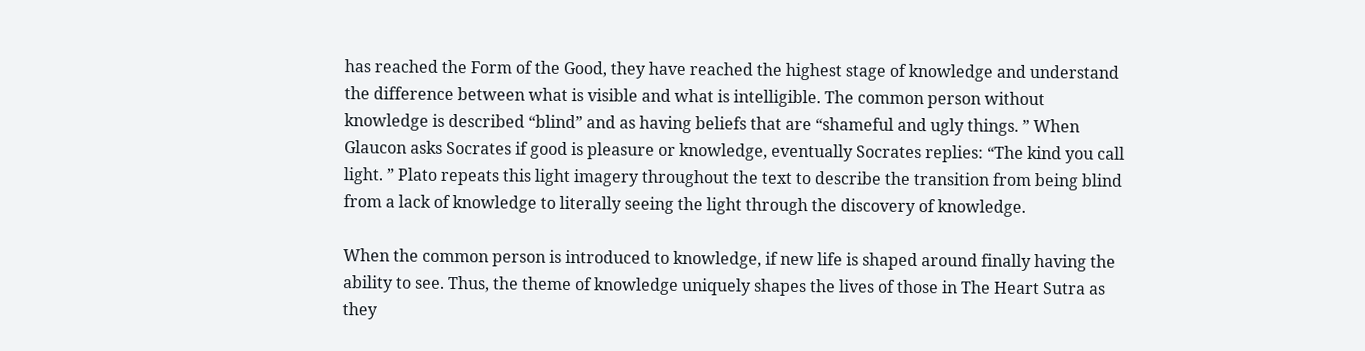has reached the Form of the Good, they have reached the highest stage of knowledge and understand the difference between what is visible and what is intelligible. The common person without knowledge is described “blind” and as having beliefs that are “shameful and ugly things. ” When Glaucon asks Socrates if good is pleasure or knowledge, eventually Socrates replies: “The kind you call light. ” Plato repeats this light imagery throughout the text to describe the transition from being blind from a lack of knowledge to literally seeing the light through the discovery of knowledge.

When the common person is introduced to knowledge, if new life is shaped around finally having the ability to see. Thus, the theme of knowledge uniquely shapes the lives of those in The Heart Sutra as they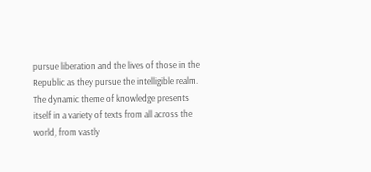pursue liberation and the lives of those in the Republic as they pursue the intelligible realm. The dynamic theme of knowledge presents itself in a variety of texts from all across the world, from vastly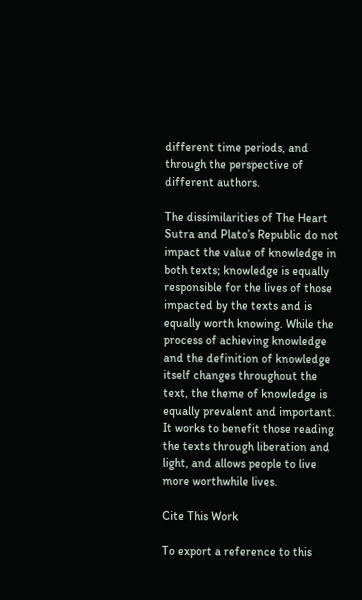different time periods, and through the perspective of different authors.

The dissimilarities of The Heart Sutra and Plato’s Republic do not impact the value of knowledge in both texts; knowledge is equally responsible for the lives of those impacted by the texts and is equally worth knowing. While the process of achieving knowledge and the definition of knowledge itself changes throughout the text, the theme of knowledge is equally prevalent and important. It works to benefit those reading the texts through liberation and light, and allows people to live more worthwhile lives.

Cite This Work

To export a reference to this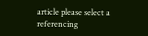article please select a referencing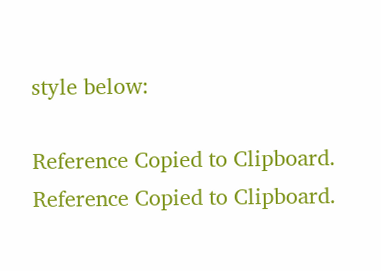style below:

Reference Copied to Clipboard.
Reference Copied to Clipboard.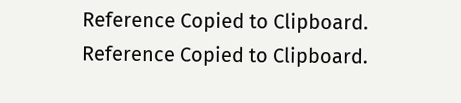Reference Copied to Clipboard.
Reference Copied to Clipboard.